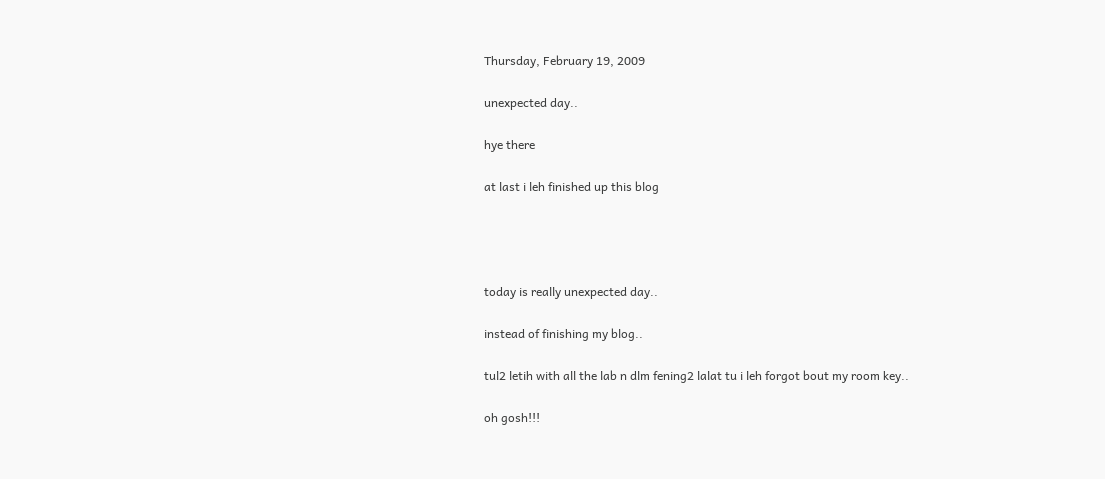Thursday, February 19, 2009

unexpected day..

hye there

at last i leh finished up this blog




today is really unexpected day..

instead of finishing my blog..

tul2 letih with all the lab n dlm fening2 lalat tu i leh forgot bout my room key..

oh gosh!!!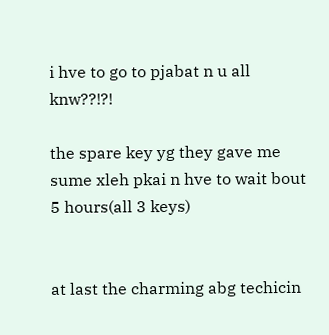i hve to go to pjabat n u all knw??!?!

the spare key yg they gave me sume xleh pkai n hve to wait bout 5 hours(all 3 keys)


at last the charming abg techicin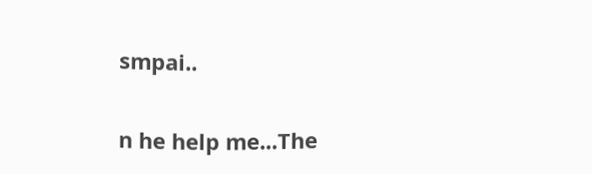smpai..


n he help me...The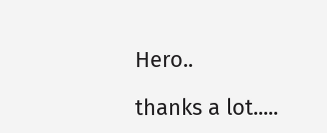Hero..

thanks a lot.....